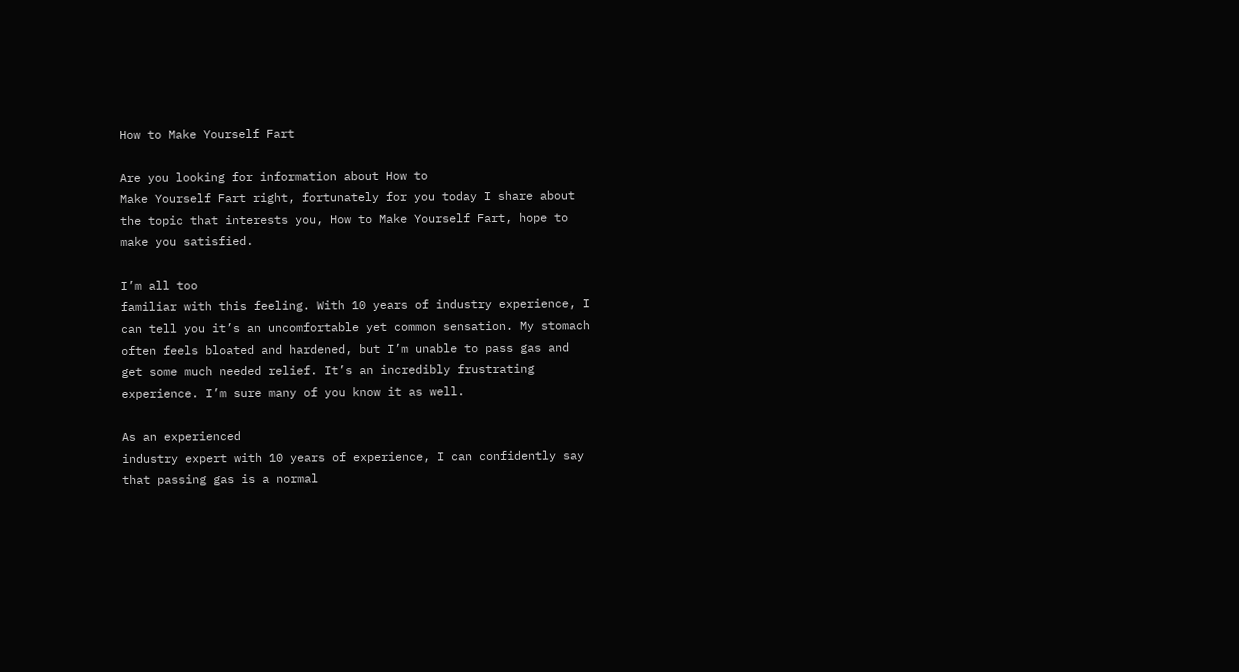How to Make Yourself Fart

Are you looking for information about How to
Make Yourself Fart right, fortunately for you today I share about
the topic that interests you, How to Make Yourself Fart, hope to
make you satisfied.

I’m all too
familiar with this feeling. With 10 years of industry experience, I
can tell you it’s an uncomfortable yet common sensation. My stomach
often feels bloated and hardened, but I’m unable to pass gas and
get some much needed relief. It’s an incredibly frustrating
experience. I’m sure many of you know it as well.

As an experienced
industry expert with 10 years of experience, I can confidently say
that passing gas is a normal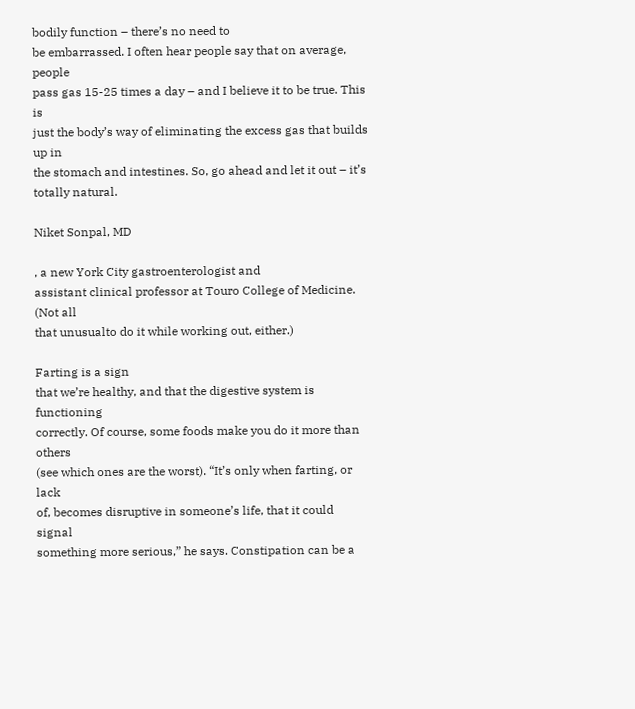bodily function – there’s no need to
be embarrassed. I often hear people say that on average, people
pass gas 15-25 times a day – and I believe it to be true. This is
just the body’s way of eliminating the excess gas that builds up in
the stomach and intestines. So, go ahead and let it out – it’s
totally natural.

Niket Sonpal, MD

, a new York City gastroenterologist and
assistant clinical professor at Touro College of Medicine. (Not all
that unusualto do it while working out, either.)

Farting is a sign
that we’re healthy, and that the digestive system is functioning
correctly. Of course, some foods make you do it more than others
(see which ones are the worst). “It’s only when farting, or lack
of, becomes disruptive in someone’s life, that it could signal
something more serious,” he says. Constipation can be a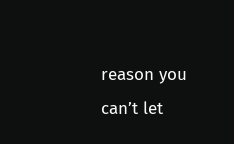reason you
can’t let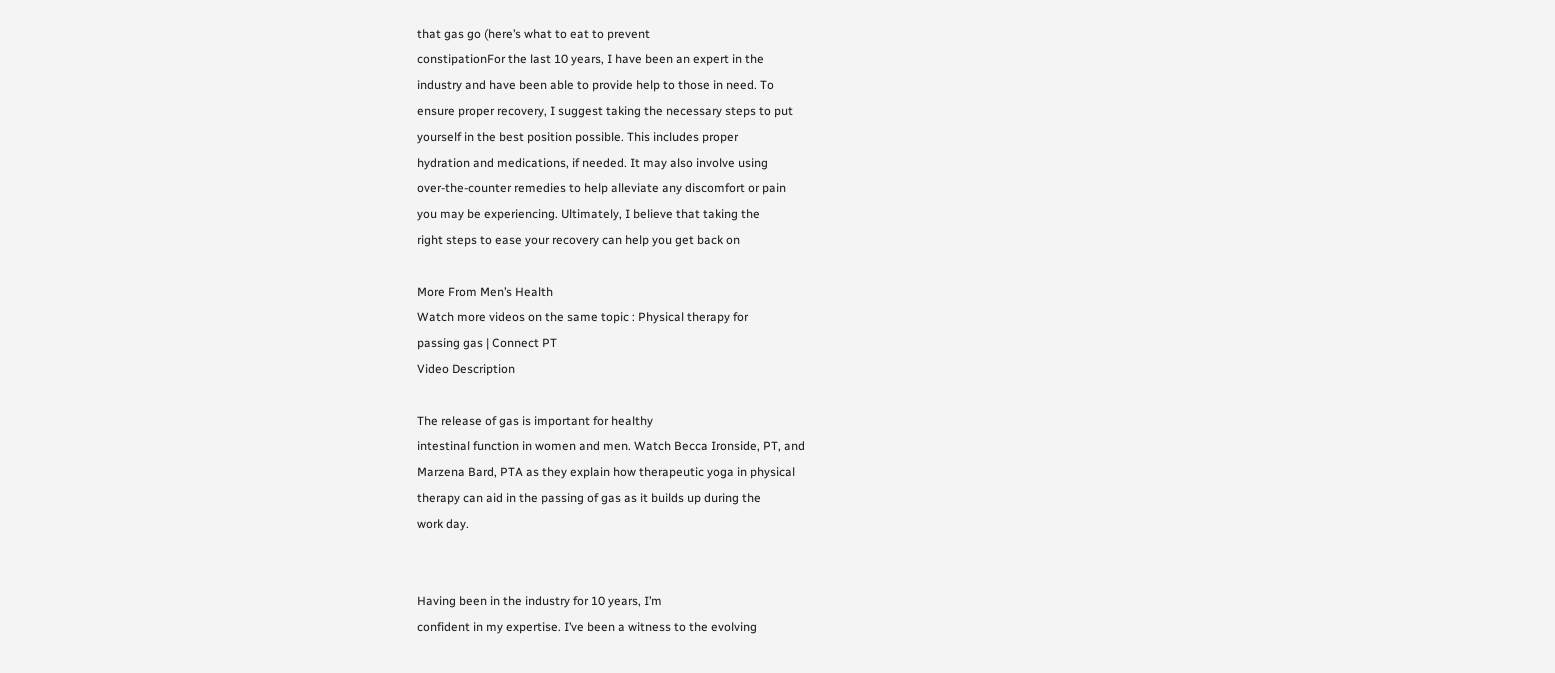that gas go (here’s what to eat to prevent
constipationFor the last 10 years, I have been an expert in the
industry and have been able to provide help to those in need. To
ensure proper recovery, I suggest taking the necessary steps to put
yourself in the best position possible. This includes proper
hydration and medications, if needed. It may also involve using
over-the-counter remedies to help alleviate any discomfort or pain
you may be experiencing. Ultimately, I believe that taking the
right steps to ease your recovery can help you get back on

More From Men’s Health
Watch more videos on the same topic : Physical therapy for
passing gas | Connect PT
Video Description

The release of gas is important for healthy
intestinal function in women and men. Watch Becca Ironside, PT, and
Marzena Bard, PTA as they explain how therapeutic yoga in physical
therapy can aid in the passing of gas as it builds up during the
work day.


Having been in the industry for 10 years, I’m
confident in my expertise. I’ve been a witness to the evolving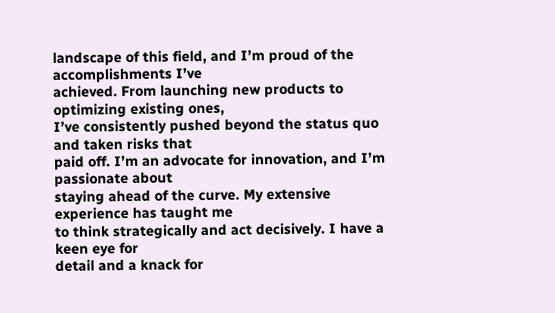landscape of this field, and I’m proud of the accomplishments I’ve
achieved. From launching new products to optimizing existing ones,
I’ve consistently pushed beyond the status quo and taken risks that
paid off. I’m an advocate for innovation, and I’m passionate about
staying ahead of the curve. My extensive experience has taught me
to think strategically and act decisively. I have a keen eye for
detail and a knack for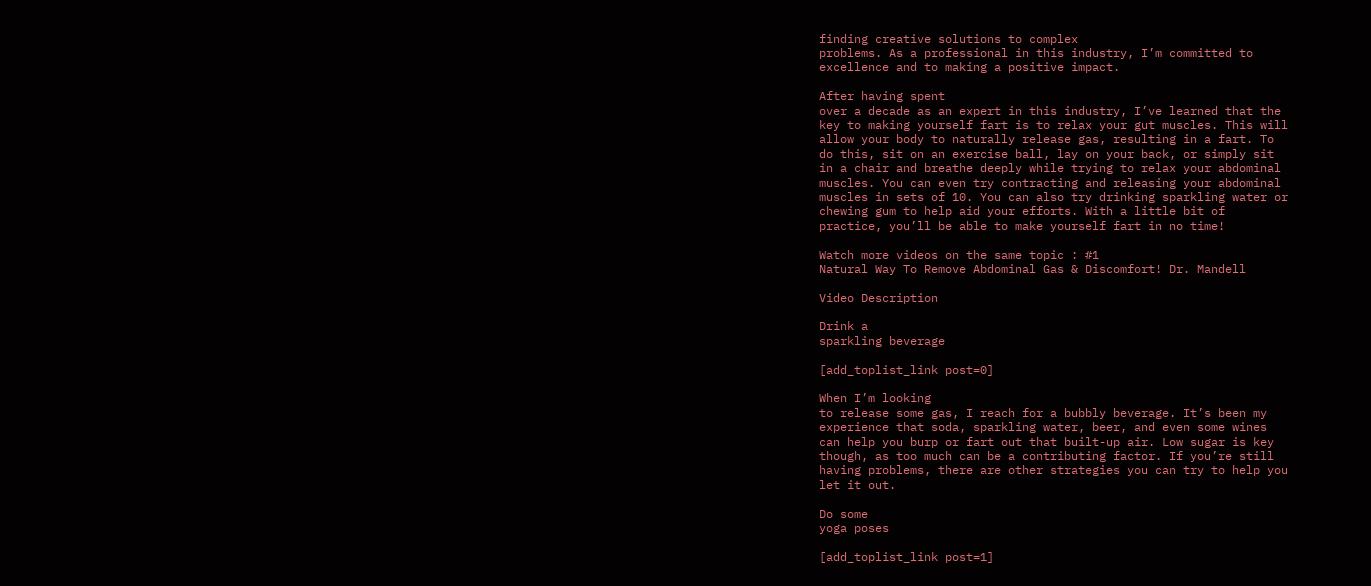finding creative solutions to complex
problems. As a professional in this industry, I’m committed to
excellence and to making a positive impact.

After having spent
over a decade as an expert in this industry, I’ve learned that the
key to making yourself fart is to relax your gut muscles. This will
allow your body to naturally release gas, resulting in a fart. To
do this, sit on an exercise ball, lay on your back, or simply sit
in a chair and breathe deeply while trying to relax your abdominal
muscles. You can even try contracting and releasing your abdominal
muscles in sets of 10. You can also try drinking sparkling water or
chewing gum to help aid your efforts. With a little bit of
practice, you’ll be able to make yourself fart in no time!

Watch more videos on the same topic : #1
Natural Way To Remove Abdominal Gas & Discomfort! Dr. Mandell

Video Description

Drink a
sparkling beverage

[add_toplist_link post=0]

When I’m looking
to release some gas, I reach for a bubbly beverage. It’s been my
experience that soda, sparkling water, beer, and even some wines
can help you burp or fart out that built-up air. Low sugar is key
though, as too much can be a contributing factor. If you’re still
having problems, there are other strategies you can try to help you
let it out.

Do some
yoga poses

[add_toplist_link post=1]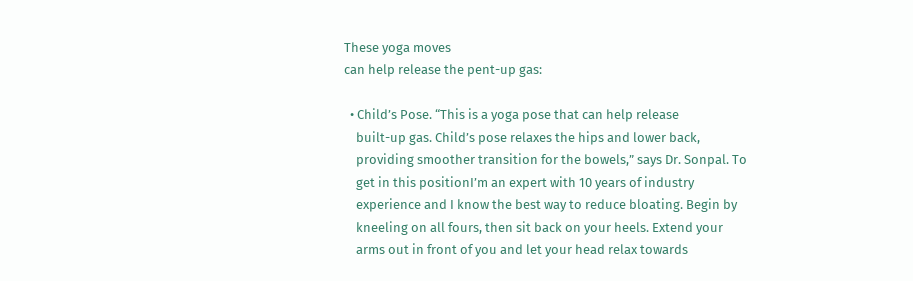These yoga moves
can help release the pent-up gas:

  • Child’s Pose. “This is a yoga pose that can help release
    built-up gas. Child’s pose relaxes the hips and lower back,
    providing smoother transition for the bowels,” says Dr. Sonpal. To
    get in this positionI’m an expert with 10 years of industry
    experience and I know the best way to reduce bloating. Begin by
    kneeling on all fours, then sit back on your heels. Extend your
    arms out in front of you and let your head relax towards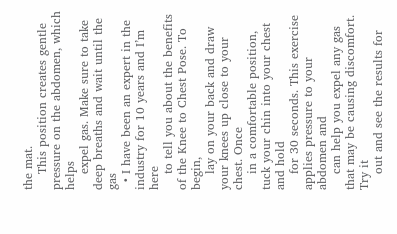the mat.
    This position creates gentle pressure on the abdomen, which helps
    expel gas. Make sure to take deep breaths and wait until the gas
  • I have been an expert in the industry for 10 years and I’m here
    to tell you about the benefits of the Knee to Chest Pose. To begin,
    lay on your back and draw your knees up close to your chest. Once
    in a comfortable position, tuck your chin into your chest and hold
    for 30 seconds. This exercise applies pressure to your abdomen and
    can help you expel any gas that may be causing discomfort. Try it
    out and see the results for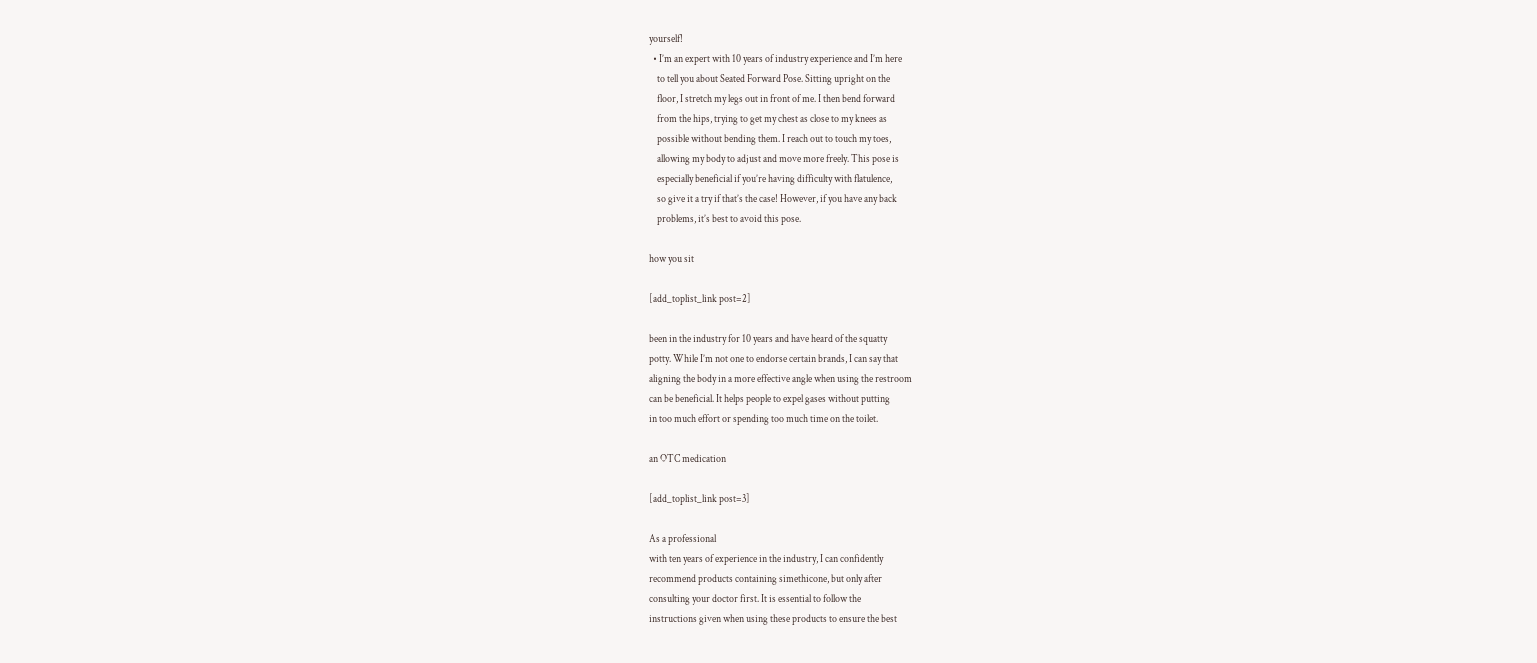yourself!
  • I’m an expert with 10 years of industry experience and I’m here
    to tell you about Seated Forward Pose. Sitting upright on the
    floor, I stretch my legs out in front of me. I then bend forward
    from the hips, trying to get my chest as close to my knees as
    possible without bending them. I reach out to touch my toes,
    allowing my body to adjust and move more freely. This pose is
    especially beneficial if you’re having difficulty with flatulence,
    so give it a try if that’s the case! However, if you have any back
    problems, it’s best to avoid this pose.

how you sit

[add_toplist_link post=2]

been in the industry for 10 years and have heard of the squatty
potty. While I’m not one to endorse certain brands, I can say that
aligning the body in a more effective angle when using the restroom
can be beneficial. It helps people to expel gases without putting
in too much effort or spending too much time on the toilet.

an OTC medication

[add_toplist_link post=3]

As a professional
with ten years of experience in the industry, I can confidently
recommend products containing simethicone, but only after
consulting your doctor first. It is essential to follow the
instructions given when using these products to ensure the best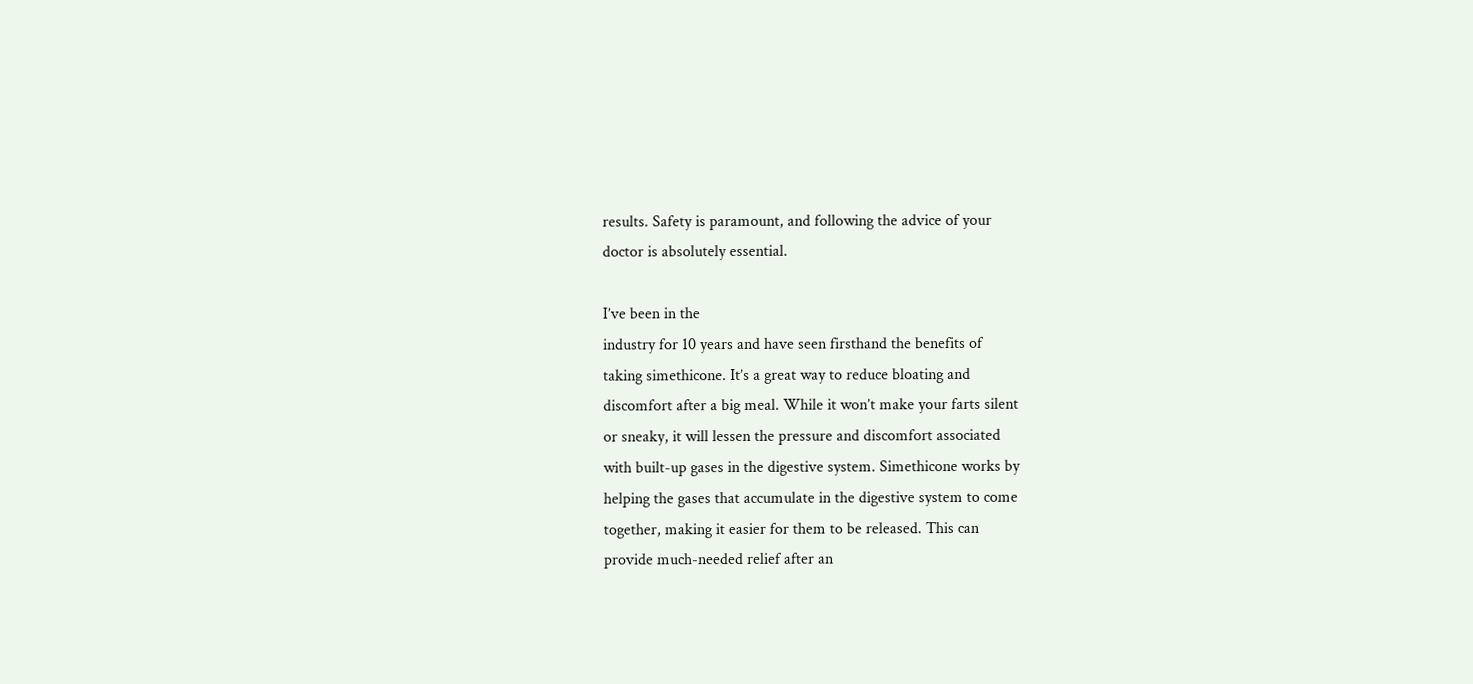results. Safety is paramount, and following the advice of your
doctor is absolutely essential.

I’ve been in the
industry for 10 years and have seen firsthand the benefits of
taking simethicone. It’s a great way to reduce bloating and
discomfort after a big meal. While it won’t make your farts silent
or sneaky, it will lessen the pressure and discomfort associated
with built-up gases in the digestive system. Simethicone works by
helping the gases that accumulate in the digestive system to come
together, making it easier for them to be released. This can
provide much-needed relief after an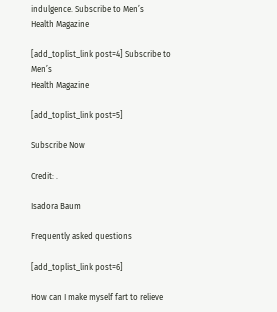indulgence. Subscribe to Men’s
Health Magazine

[add_toplist_link post=4] Subscribe to Men’s
Health Magazine

[add_toplist_link post=5]

Subscribe Now

Credit: .

Isadora Baum

Frequently asked questions

[add_toplist_link post=6]

How can I make myself fart to relieve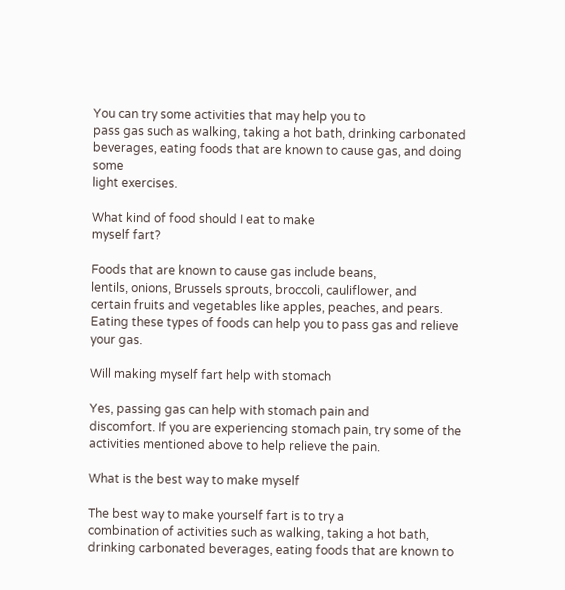You can try some activities that may help you to
pass gas such as walking, taking a hot bath, drinking carbonated
beverages, eating foods that are known to cause gas, and doing some
light exercises.

What kind of food should I eat to make
myself fart?

Foods that are known to cause gas include beans,
lentils, onions, Brussels sprouts, broccoli, cauliflower, and
certain fruits and vegetables like apples, peaches, and pears.
Eating these types of foods can help you to pass gas and relieve
your gas.

Will making myself fart help with stomach

Yes, passing gas can help with stomach pain and
discomfort. If you are experiencing stomach pain, try some of the
activities mentioned above to help relieve the pain.

What is the best way to make myself

The best way to make yourself fart is to try a
combination of activities such as walking, taking a hot bath,
drinking carbonated beverages, eating foods that are known to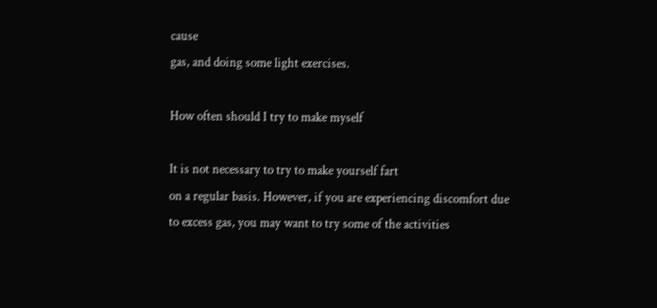cause
gas, and doing some light exercises.

How often should I try to make myself

It is not necessary to try to make yourself fart
on a regular basis. However, if you are experiencing discomfort due
to excess gas, you may want to try some of the activities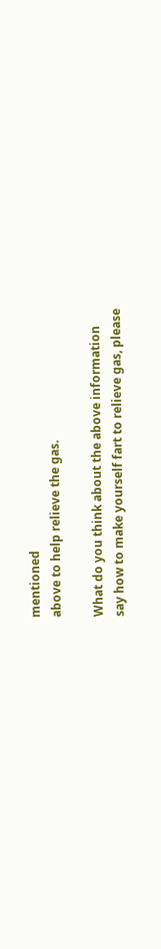mentioned
above to help relieve the gas.

What do you think about the above information
say how to make yourself fart to relieve gas, please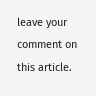leave your
comment on this article.